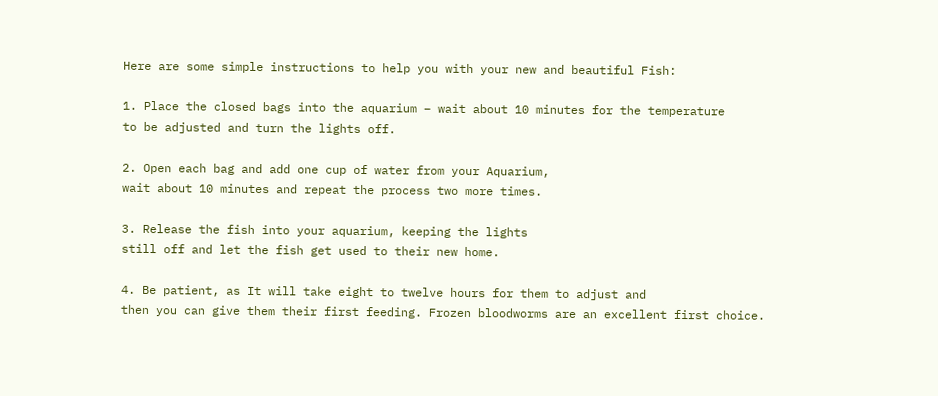Here are some simple instructions to help you with your new and beautiful Fish:

1. Place the closed bags into the aquarium – wait about 10 minutes for the temperature
to be adjusted and turn the lights off.

2. Open each bag and add one cup of water from your Aquarium,
wait about 10 minutes and repeat the process two more times.

3. Release the fish into your aquarium, keeping the lights
still off and let the fish get used to their new home.

4. Be patient, as It will take eight to twelve hours for them to adjust and
then you can give them their first feeding. Frozen bloodworms are an excellent first choice.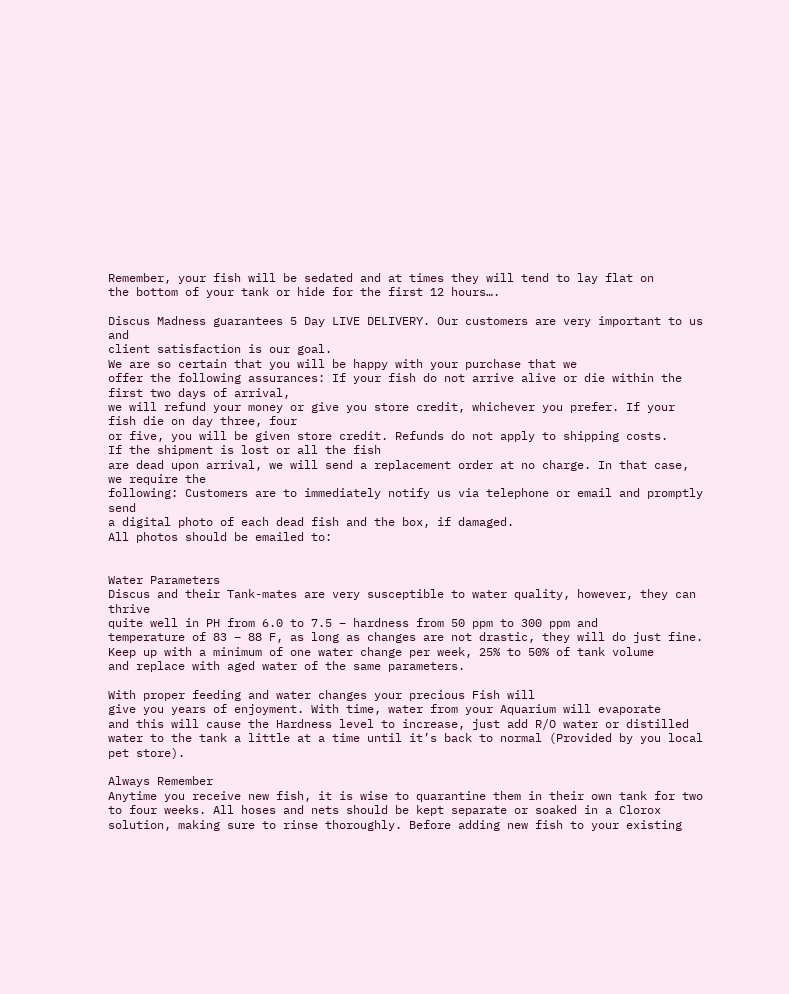Remember, your fish will be sedated and at times they will tend to lay flat on
the bottom of your tank or hide for the first 12 hours….

Discus Madness guarantees 5 Day LIVE DELIVERY. Our customers are very important to us and
client satisfaction is our goal.
We are so certain that you will be happy with your purchase that we
offer the following assurances: If your fish do not arrive alive or die within the first two days of arrival,
we will refund your money or give you store credit, whichever you prefer. If your fish die on day three, four
or five, you will be given store credit. Refunds do not apply to shipping costs.
If the shipment is lost or all the fish
are dead upon arrival, we will send a replacement order at no charge. In that case, we require the
following: Customers are to immediately notify us via telephone or email and promptly send
a digital photo of each dead fish and the box, if damaged.
All photos should be emailed to:


Water Parameters
Discus and their Tank-mates are very susceptible to water quality, however, they can thrive
quite well in PH from 6.0 to 7.5 – hardness from 50 ppm to 300 ppm and
temperature of 83 – 88 F, as long as changes are not drastic, they will do just fine.
Keep up with a minimum of one water change per week, 25% to 50% of tank volume
and replace with aged water of the same parameters.

With proper feeding and water changes your precious Fish will
give you years of enjoyment. With time, water from your Aquarium will evaporate
and this will cause the Hardness level to increase, just add R/O water or distilled
water to the tank a little at a time until it’s back to normal (Provided by you local pet store).

Always Remember
Anytime you receive new fish, it is wise to quarantine them in their own tank for two
to four weeks. All hoses and nets should be kept separate or soaked in a Clorox
solution, making sure to rinse thoroughly. Before adding new fish to your existing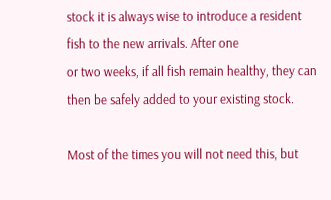stock it is always wise to introduce a resident fish to the new arrivals. After one
or two weeks, if all fish remain healthy, they can then be safely added to your existing stock.

Most of the times you will not need this, but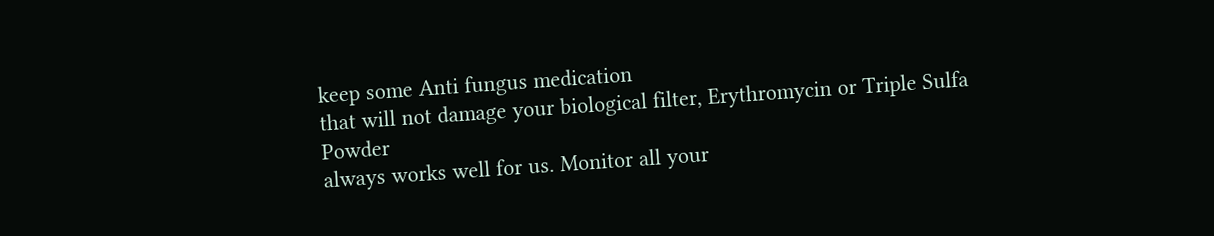keep some Anti fungus medication
that will not damage your biological filter, Erythromycin or Triple Sulfa Powder
always works well for us. Monitor all your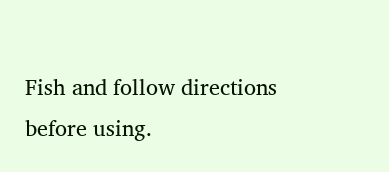Fish and follow directions before using.